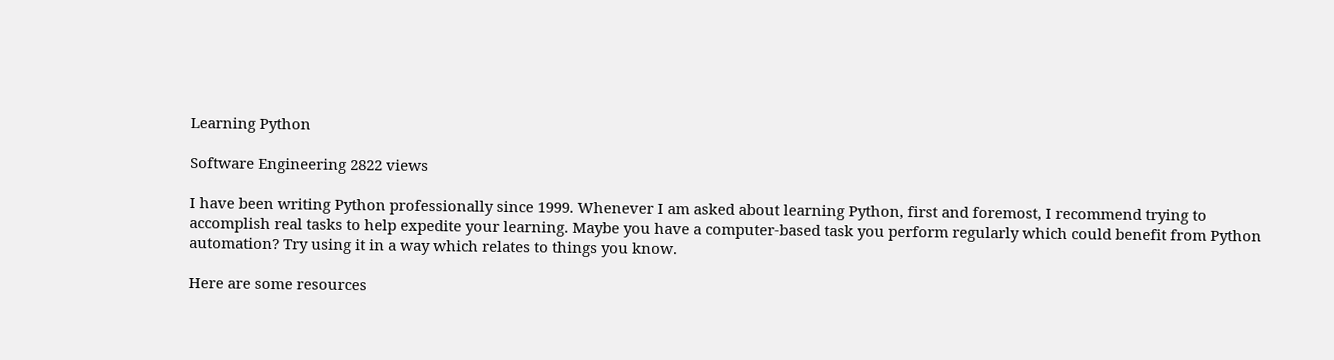Learning Python

Software Engineering 2822 views

I have been writing Python professionally since 1999. Whenever I am asked about learning Python, first and foremost, I recommend trying to accomplish real tasks to help expedite your learning. Maybe you have a computer-based task you perform regularly which could benefit from Python automation? Try using it in a way which relates to things you know.

Here are some resources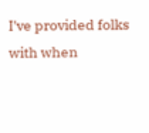I've provided folks with when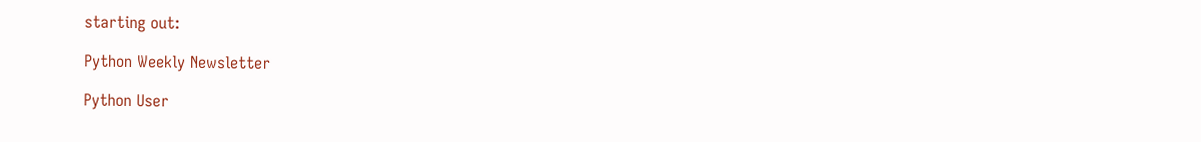starting out:

Python Weekly Newsletter

Python User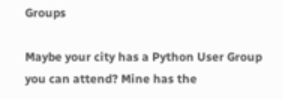Groups

Maybe your city has a Python User Group you can attend? Mine has the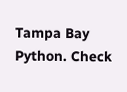Tampa Bay Python. Check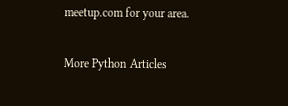meetup.com for your area.

More Python Articles